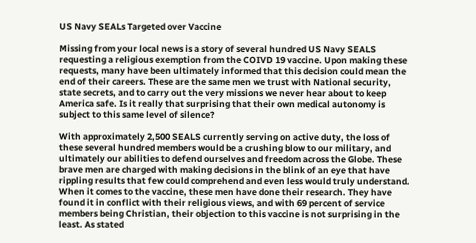US Navy SEALs Targeted over Vaccine

Missing from your local news is a story of several hundred US Navy SEALS requesting a religious exemption from the COIVD 19 vaccine. Upon making these requests, many have been ultimately informed that this decision could mean the end of their careers. These are the same men we trust with National security, state secrets, and to carry out the very missions we never hear about to keep America safe. Is it really that surprising that their own medical autonomy is subject to this same level of silence?

With approximately 2,500 SEALS currently serving on active duty, the loss of these several hundred members would be a crushing blow to our military, and ultimately our abilities to defend ourselves and freedom across the Globe. These brave men are charged with making decisions in the blink of an eye that have rippling results that few could comprehend and even less would truly understand. When it comes to the vaccine, these men have done their research. They have found it in conflict with their religious views, and with 69 percent of service members being Christian, their objection to this vaccine is not surprising in the least. As stated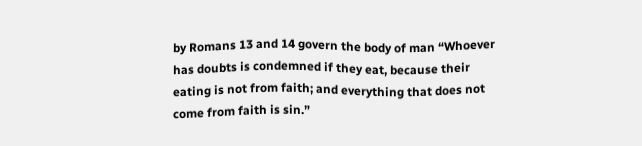by Romans 13 and 14 govern the body of man “Whoever has doubts is condemned if they eat, because their eating is not from faith; and everything that does not come from faith is sin.”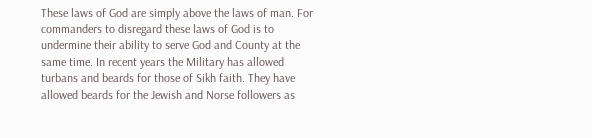These laws of God are simply above the laws of man. For commanders to disregard these laws of God is to undermine their ability to serve God and County at the same time. In recent years the Military has allowed turbans and beards for those of Sikh faith. They have allowed beards for the Jewish and Norse followers as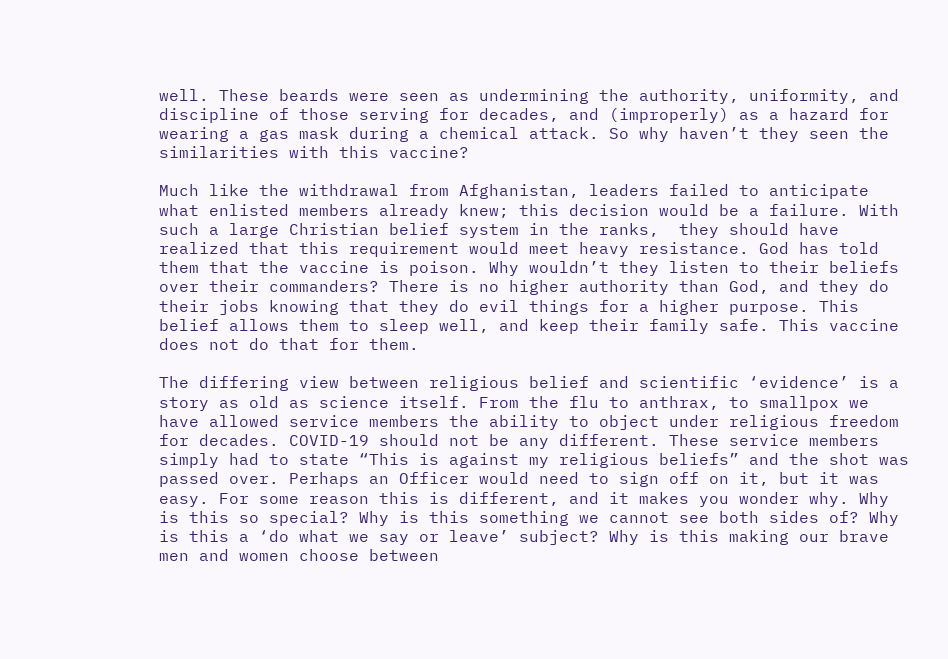well. These beards were seen as undermining the authority, uniformity, and discipline of those serving for decades, and (improperly) as a hazard for wearing a gas mask during a chemical attack. So why haven’t they seen the similarities with this vaccine?

Much like the withdrawal from Afghanistan, leaders failed to anticipate what enlisted members already knew; this decision would be a failure. With such a large Christian belief system in the ranks,  they should have realized that this requirement would meet heavy resistance. God has told them that the vaccine is poison. Why wouldn’t they listen to their beliefs over their commanders? There is no higher authority than God, and they do their jobs knowing that they do evil things for a higher purpose. This belief allows them to sleep well, and keep their family safe. This vaccine does not do that for them.

The differing view between religious belief and scientific ‘evidence’ is a story as old as science itself. From the flu to anthrax, to smallpox we have allowed service members the ability to object under religious freedom for decades. COVID-19 should not be any different. These service members simply had to state “This is against my religious beliefs” and the shot was passed over. Perhaps an Officer would need to sign off on it, but it was easy. For some reason this is different, and it makes you wonder why. Why is this so special? Why is this something we cannot see both sides of? Why is this a ‘do what we say or leave’ subject? Why is this making our brave men and women choose between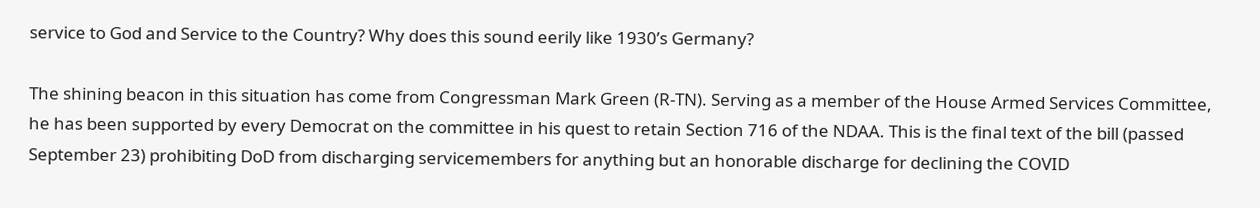service to God and Service to the Country? Why does this sound eerily like 1930’s Germany?

The shining beacon in this situation has come from Congressman Mark Green (R-TN). Serving as a member of the House Armed Services Committee, he has been supported by every Democrat on the committee in his quest to retain Section 716 of the NDAA. This is the final text of the bill (passed September 23) prohibiting DoD from discharging servicemembers for anything but an honorable discharge for declining the COVID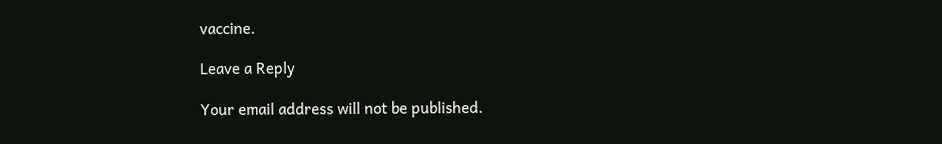vaccine.

Leave a Reply

Your email address will not be published.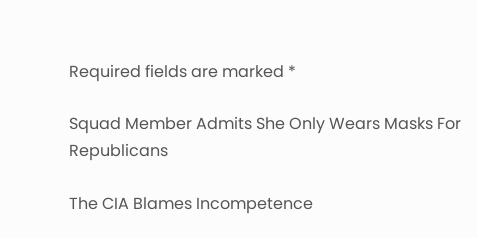Required fields are marked *

Squad Member Admits She Only Wears Masks For Republicans

The CIA Blames Incompetence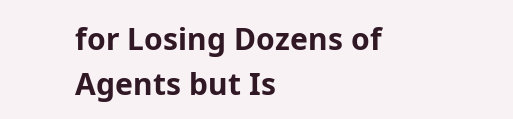for Losing Dozens of Agents but Is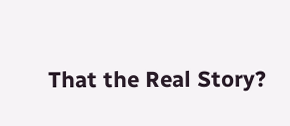That the Real Story?